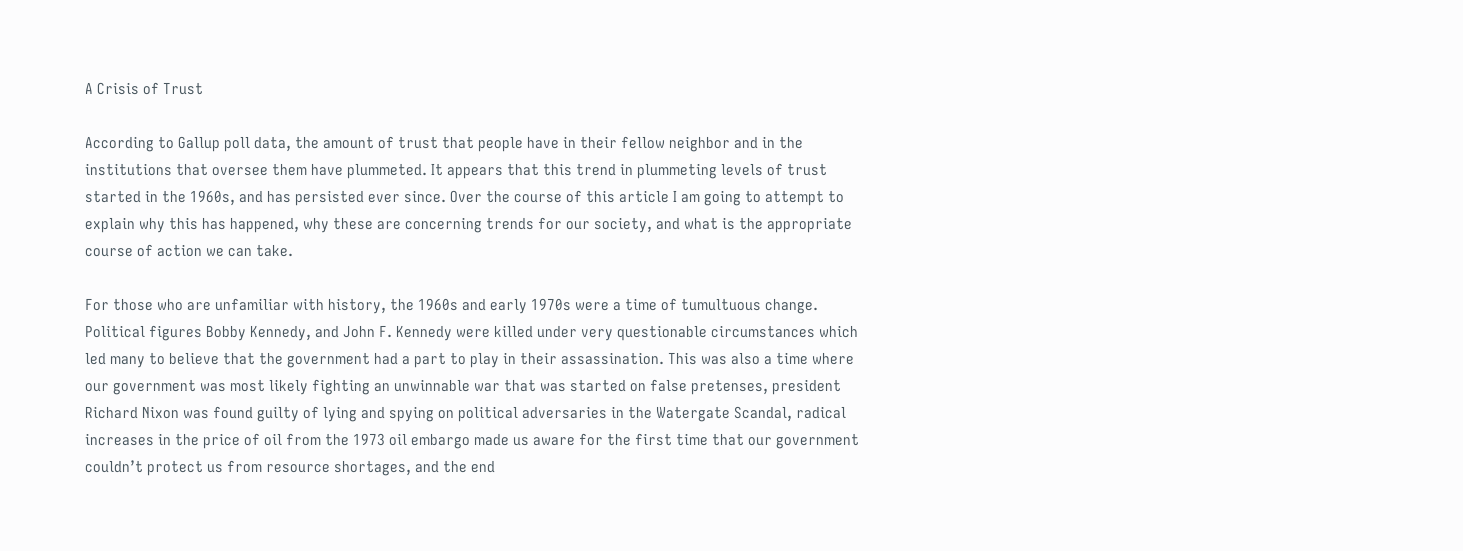A Crisis of Trust

According to Gallup poll data, the amount of trust that people have in their fellow neighbor and in the institutions that oversee them have plummeted. It appears that this trend in plummeting levels of trust started in the 1960s, and has persisted ever since. Over the course of this article I am going to attempt to explain why this has happened, why these are concerning trends for our society, and what is the appropriate course of action we can take.

For those who are unfamiliar with history, the 1960s and early 1970s were a time of tumultuous change. Political figures Bobby Kennedy, and John F. Kennedy were killed under very questionable circumstances which led many to believe that the government had a part to play in their assassination. This was also a time where our government was most likely fighting an unwinnable war that was started on false pretenses, president Richard Nixon was found guilty of lying and spying on political adversaries in the Watergate Scandal, radical increases in the price of oil from the 1973 oil embargo made us aware for the first time that our government couldn’t protect us from resource shortages, and the end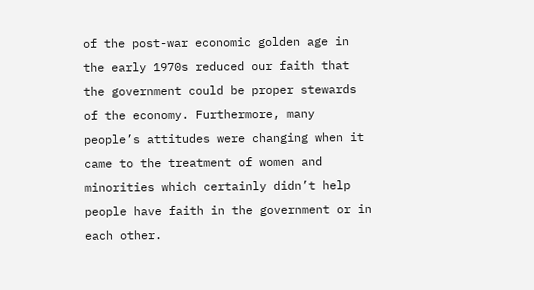of the post-war economic golden age in the early 1970s reduced our faith that the government could be proper stewards of the economy. Furthermore, many people’s attitudes were changing when it came to the treatment of women and minorities which certainly didn’t help people have faith in the government or in each other.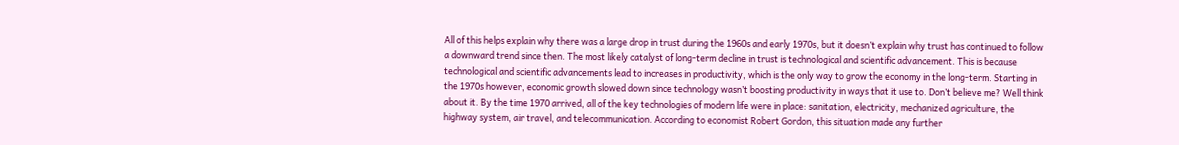All of this helps explain why there was a large drop in trust during the 1960s and early 1970s, but it doesn’t explain why trust has continued to follow a downward trend since then. The most likely catalyst of long-term decline in trust is technological and scientific advancement. This is because technological and scientific advancements lead to increases in productivity, which is the only way to grow the economy in the long-term. Starting in the 1970s however, economic growth slowed down since technology wasn’t boosting productivity in ways that it use to. Don’t believe me? Well think about it. By the time 1970 arrived, all of the key technologies of modern life were in place: sanitation, electricity, mechanized agriculture, the highway system, air travel, and telecommunication. According to economist Robert Gordon, this situation made any further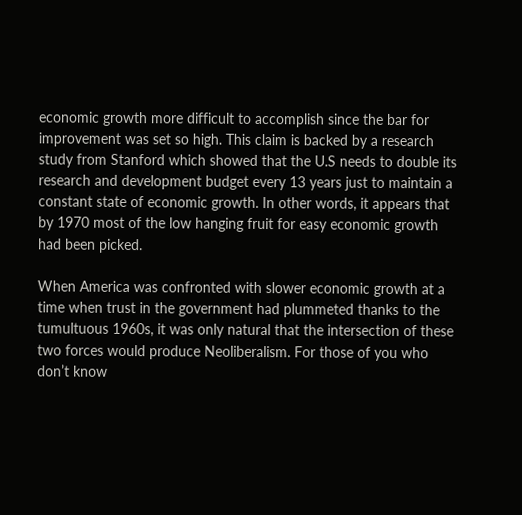economic growth more difficult to accomplish since the bar for improvement was set so high. This claim is backed by a research study from Stanford which showed that the U.S needs to double its research and development budget every 13 years just to maintain a constant state of economic growth. In other words, it appears that by 1970 most of the low hanging fruit for easy economic growth had been picked.

When America was confronted with slower economic growth at a time when trust in the government had plummeted thanks to the tumultuous 1960s, it was only natural that the intersection of these two forces would produce Neoliberalism. For those of you who don’t know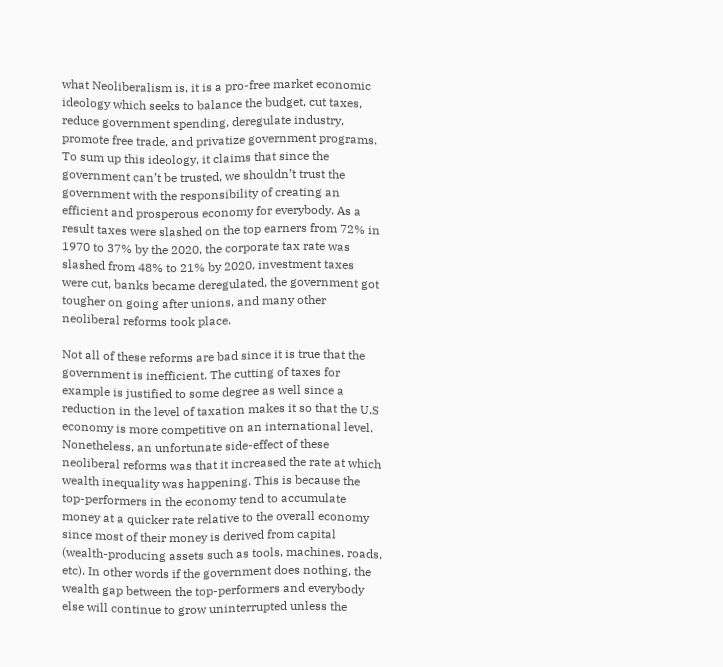what Neoliberalism is, it is a pro-free market economic ideology which seeks to balance the budget, cut taxes, reduce government spending, deregulate industry, promote free trade, and privatize government programs. To sum up this ideology, it claims that since the government can’t be trusted, we shouldn’t trust the government with the responsibility of creating an efficient and prosperous economy for everybody. As a result taxes were slashed on the top earners from 72% in 1970 to 37% by the 2020, the corporate tax rate was slashed from 48% to 21% by 2020, investment taxes were cut, banks became deregulated, the government got tougher on going after unions, and many other neoliberal reforms took place.

Not all of these reforms are bad since it is true that the government is inefficient. The cutting of taxes for example is justified to some degree as well since a reduction in the level of taxation makes it so that the U.S economy is more competitive on an international level. Nonetheless, an unfortunate side-effect of these neoliberal reforms was that it increased the rate at which wealth inequality was happening. This is because the top-performers in the economy tend to accumulate money at a quicker rate relative to the overall economy since most of their money is derived from capital (wealth-producing assets such as tools, machines, roads, etc). In other words if the government does nothing, the wealth gap between the top-performers and everybody else will continue to grow uninterrupted unless the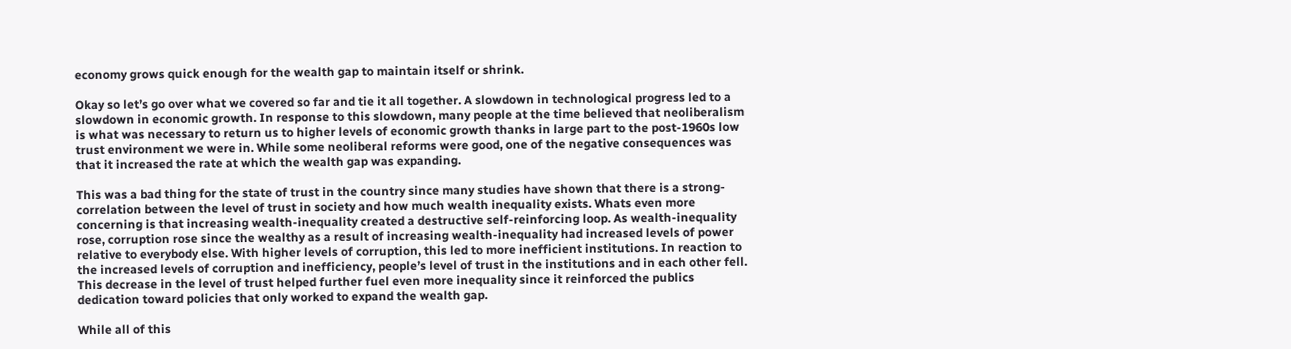economy grows quick enough for the wealth gap to maintain itself or shrink.

Okay so let’s go over what we covered so far and tie it all together. A slowdown in technological progress led to a slowdown in economic growth. In response to this slowdown, many people at the time believed that neoliberalism is what was necessary to return us to higher levels of economic growth thanks in large part to the post-1960s low trust environment we were in. While some neoliberal reforms were good, one of the negative consequences was that it increased the rate at which the wealth gap was expanding.

This was a bad thing for the state of trust in the country since many studies have shown that there is a strong-correlation between the level of trust in society and how much wealth inequality exists. Whats even more concerning is that increasing wealth-inequality created a destructive self-reinforcing loop. As wealth-inequality rose, corruption rose since the wealthy as a result of increasing wealth-inequality had increased levels of power relative to everybody else. With higher levels of corruption, this led to more inefficient institutions. In reaction to the increased levels of corruption and inefficiency, people’s level of trust in the institutions and in each other fell. This decrease in the level of trust helped further fuel even more inequality since it reinforced the publics dedication toward policies that only worked to expand the wealth gap.

While all of this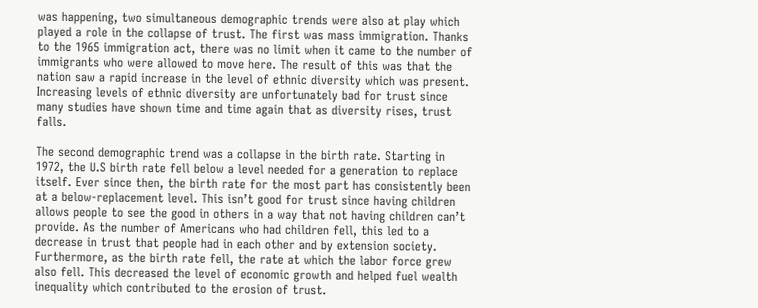was happening, two simultaneous demographic trends were also at play which played a role in the collapse of trust. The first was mass immigration. Thanks to the 1965 immigration act, there was no limit when it came to the number of immigrants who were allowed to move here. The result of this was that the nation saw a rapid increase in the level of ethnic diversity which was present. Increasing levels of ethnic diversity are unfortunately bad for trust since many studies have shown time and time again that as diversity rises, trust falls.

The second demographic trend was a collapse in the birth rate. Starting in 1972, the U.S birth rate fell below a level needed for a generation to replace itself. Ever since then, the birth rate for the most part has consistently been at a below-replacement level. This isn’t good for trust since having children allows people to see the good in others in a way that not having children can’t provide. As the number of Americans who had children fell, this led to a decrease in trust that people had in each other and by extension society. Furthermore, as the birth rate fell, the rate at which the labor force grew also fell. This decreased the level of economic growth and helped fuel wealth inequality which contributed to the erosion of trust.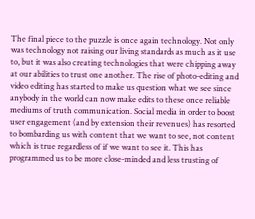The final piece to the puzzle is once again technology. Not only was technology not raising our living standards as much as it use to, but it was also creating technologies that were chipping away at our abilities to trust one another. The rise of photo-editing and video editing has started to make us question what we see since anybody in the world can now make edits to these once reliable mediums of truth communication. Social media in order to boost user engagement (and by extension their revenues) has resorted to bombarding us with content that we want to see, not content which is true regardless of if we want to see it. This has programmed us to be more close-minded and less trusting of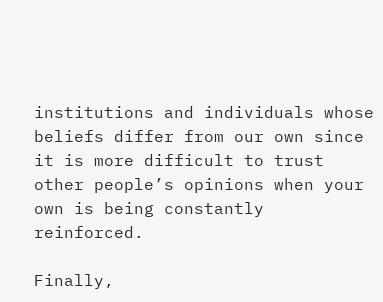institutions and individuals whose beliefs differ from our own since it is more difficult to trust other people’s opinions when your own is being constantly reinforced.

Finally,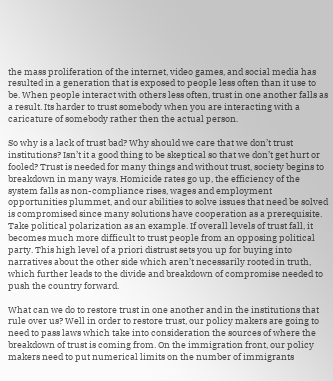the mass proliferation of the internet, video games, and social media has resulted in a generation that is exposed to people less often than it use to be. When people interact with others less often, trust in one another falls as a result. Its harder to trust somebody when you are interacting with a caricature of somebody rather then the actual person.

So why is a lack of trust bad? Why should we care that we don’t trust institutions? Isn’t it a good thing to be skeptical so that we don’t get hurt or fooled? Trust is needed for many things and without trust, society begins to breakdown in many ways. Homicide rates go up, the efficiency of the system falls as non-compliance rises, wages and employment opportunities plummet, and our abilities to solve issues that need be solved is compromised since many solutions have cooperation as a prerequisite. Take political polarization as an example. If overall levels of trust fall, it becomes much more difficult to trust people from an opposing political party. This high level of a priori distrust sets you up for buying into narratives about the other side which aren’t necessarily rooted in truth, which further leads to the divide and breakdown of compromise needed to push the country forward.

What can we do to restore trust in one another and in the institutions that rule over us? Well in order to restore trust, our policy makers are going to need to pass laws which take into consideration the sources of where the breakdown of trust is coming from. On the immigration front, our policy makers need to put numerical limits on the number of immigrants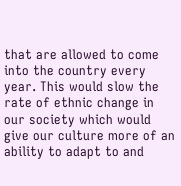that are allowed to come into the country every year. This would slow the rate of ethnic change in our society which would give our culture more of an ability to adapt to and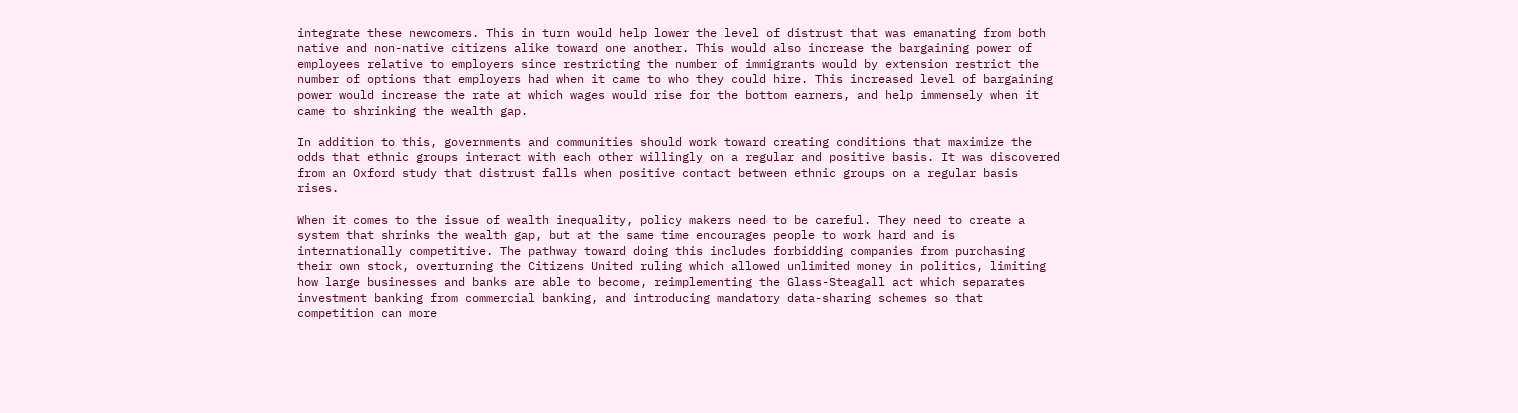integrate these newcomers. This in turn would help lower the level of distrust that was emanating from both native and non-native citizens alike toward one another. This would also increase the bargaining power of employees relative to employers since restricting the number of immigrants would by extension restrict the number of options that employers had when it came to who they could hire. This increased level of bargaining power would increase the rate at which wages would rise for the bottom earners, and help immensely when it came to shrinking the wealth gap.

In addition to this, governments and communities should work toward creating conditions that maximize the odds that ethnic groups interact with each other willingly on a regular and positive basis. It was discovered from an Oxford study that distrust falls when positive contact between ethnic groups on a regular basis rises.

When it comes to the issue of wealth inequality, policy makers need to be careful. They need to create a system that shrinks the wealth gap, but at the same time encourages people to work hard and is internationally competitive. The pathway toward doing this includes forbidding companies from purchasing their own stock, overturning the Citizens United ruling which allowed unlimited money in politics, limiting how large businesses and banks are able to become, reimplementing the Glass-Steagall act which separates investment banking from commercial banking, and introducing mandatory data-sharing schemes so that competition can more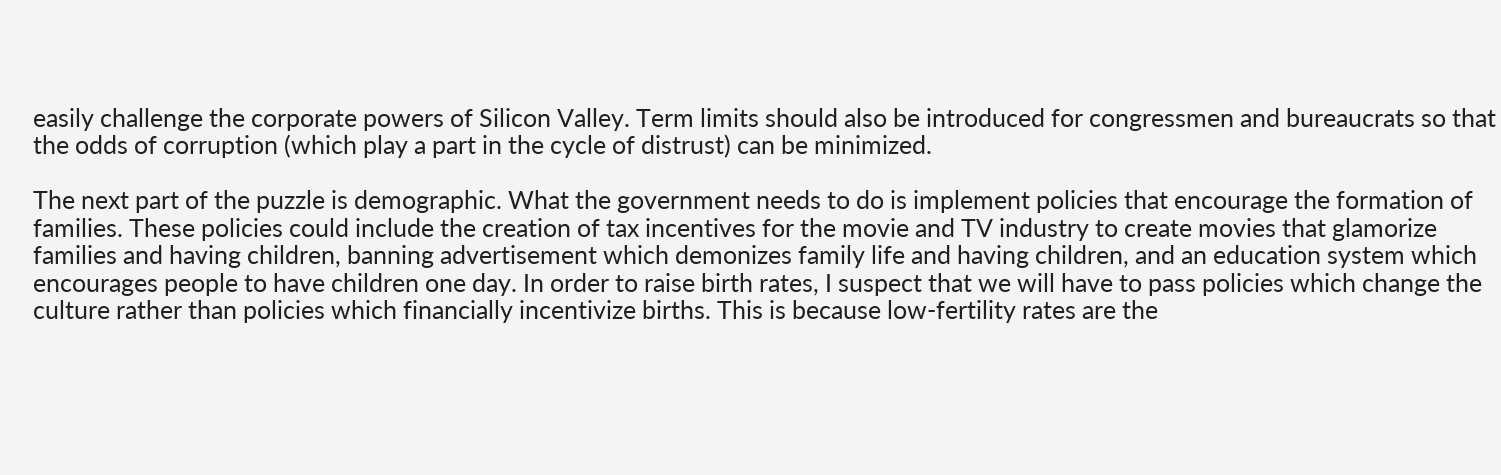easily challenge the corporate powers of Silicon Valley. Term limits should also be introduced for congressmen and bureaucrats so that the odds of corruption (which play a part in the cycle of distrust) can be minimized.

The next part of the puzzle is demographic. What the government needs to do is implement policies that encourage the formation of families. These policies could include the creation of tax incentives for the movie and TV industry to create movies that glamorize families and having children, banning advertisement which demonizes family life and having children, and an education system which encourages people to have children one day. In order to raise birth rates, I suspect that we will have to pass policies which change the culture rather than policies which financially incentivize births. This is because low-fertility rates are the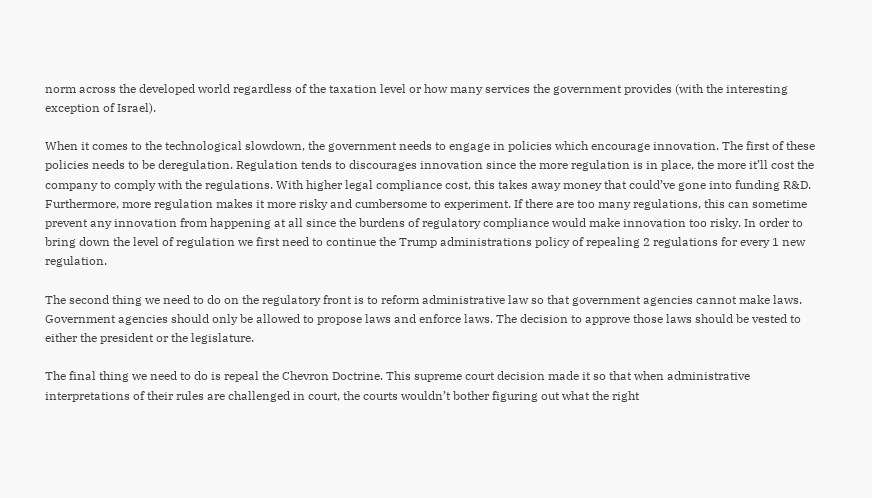norm across the developed world regardless of the taxation level or how many services the government provides (with the interesting exception of Israel).

When it comes to the technological slowdown, the government needs to engage in policies which encourage innovation. The first of these policies needs to be deregulation. Regulation tends to discourages innovation since the more regulation is in place, the more it’ll cost the company to comply with the regulations. With higher legal compliance cost, this takes away money that could’ve gone into funding R&D. Furthermore, more regulation makes it more risky and cumbersome to experiment. If there are too many regulations, this can sometime prevent any innovation from happening at all since the burdens of regulatory compliance would make innovation too risky. In order to bring down the level of regulation we first need to continue the Trump administrations policy of repealing 2 regulations for every 1 new regulation.

The second thing we need to do on the regulatory front is to reform administrative law so that government agencies cannot make laws. Government agencies should only be allowed to propose laws and enforce laws. The decision to approve those laws should be vested to either the president or the legislature.

The final thing we need to do is repeal the Chevron Doctrine. This supreme court decision made it so that when administrative interpretations of their rules are challenged in court, the courts wouldn’t bother figuring out what the right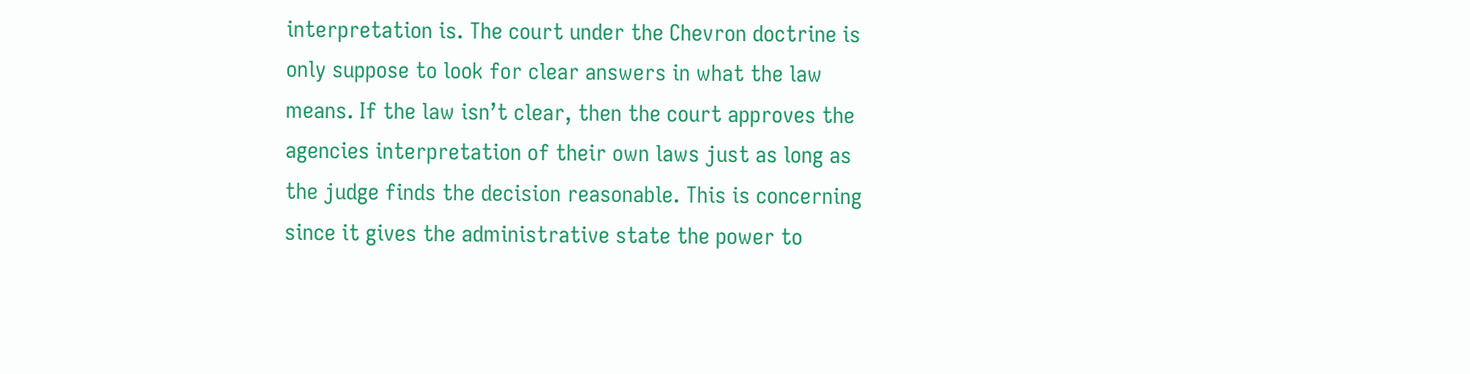interpretation is. The court under the Chevron doctrine is only suppose to look for clear answers in what the law means. If the law isn’t clear, then the court approves the agencies interpretation of their own laws just as long as the judge finds the decision reasonable. This is concerning since it gives the administrative state the power to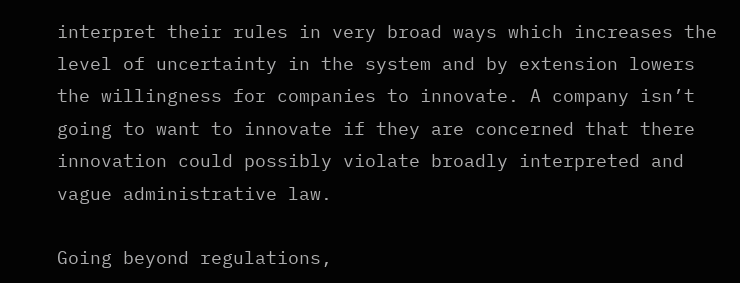interpret their rules in very broad ways which increases the level of uncertainty in the system and by extension lowers the willingness for companies to innovate. A company isn’t going to want to innovate if they are concerned that there innovation could possibly violate broadly interpreted and vague administrative law.

Going beyond regulations,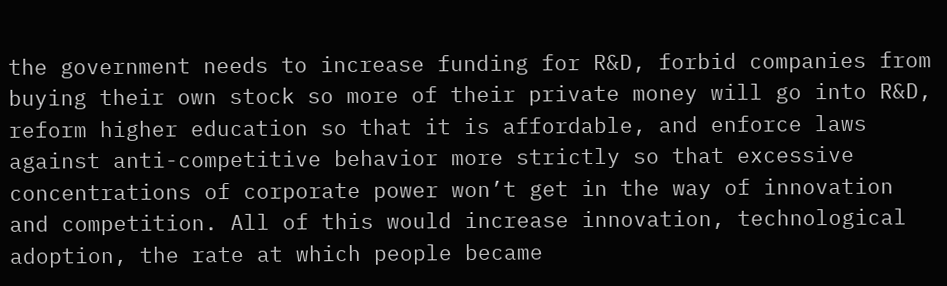the government needs to increase funding for R&D, forbid companies from buying their own stock so more of their private money will go into R&D, reform higher education so that it is affordable, and enforce laws against anti-competitive behavior more strictly so that excessive concentrations of corporate power won’t get in the way of innovation and competition. All of this would increase innovation, technological adoption, the rate at which people became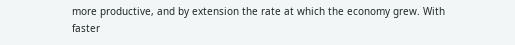more productive, and by extension the rate at which the economy grew. With faster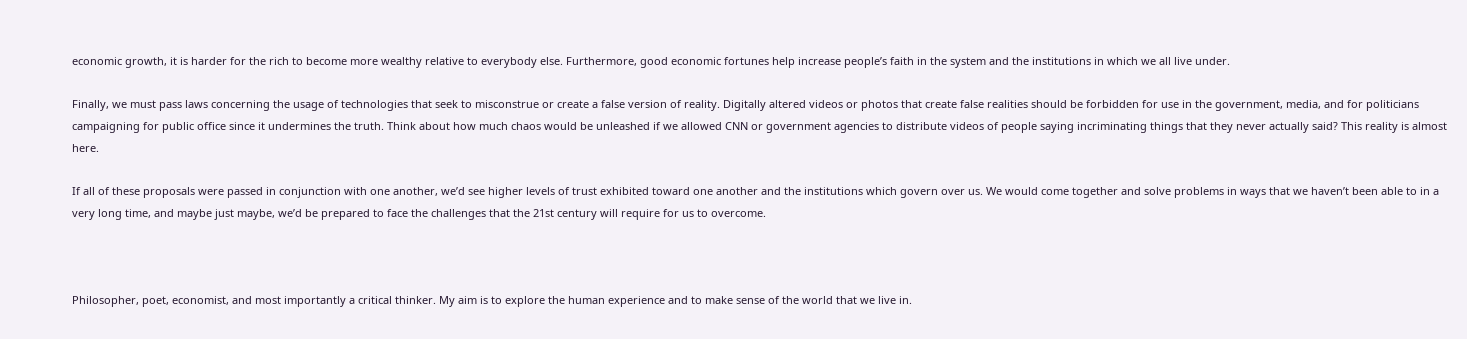economic growth, it is harder for the rich to become more wealthy relative to everybody else. Furthermore, good economic fortunes help increase people’s faith in the system and the institutions in which we all live under.

Finally, we must pass laws concerning the usage of technologies that seek to misconstrue or create a false version of reality. Digitally altered videos or photos that create false realities should be forbidden for use in the government, media, and for politicians campaigning for public office since it undermines the truth. Think about how much chaos would be unleashed if we allowed CNN or government agencies to distribute videos of people saying incriminating things that they never actually said? This reality is almost here.

If all of these proposals were passed in conjunction with one another, we’d see higher levels of trust exhibited toward one another and the institutions which govern over us. We would come together and solve problems in ways that we haven’t been able to in a very long time, and maybe just maybe, we’d be prepared to face the challenges that the 21st century will require for us to overcome.



Philosopher, poet, economist, and most importantly a critical thinker. My aim is to explore the human experience and to make sense of the world that we live in.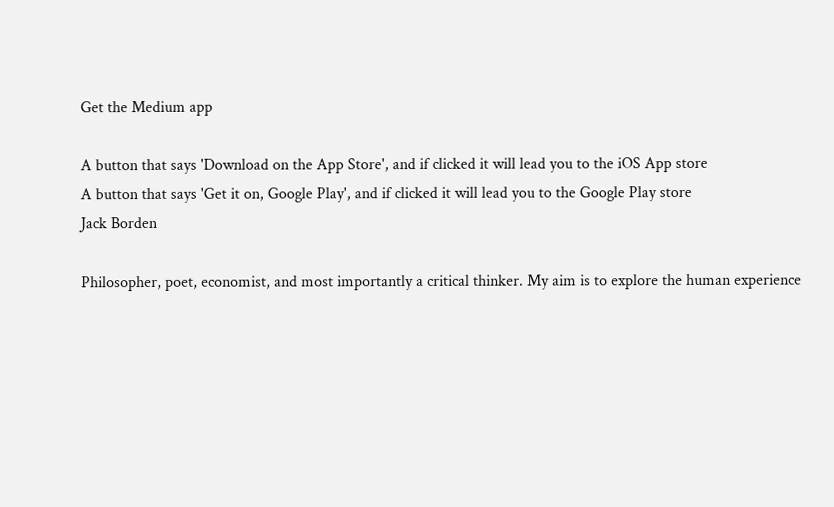Get the Medium app

A button that says 'Download on the App Store', and if clicked it will lead you to the iOS App store
A button that says 'Get it on, Google Play', and if clicked it will lead you to the Google Play store
Jack Borden

Philosopher, poet, economist, and most importantly a critical thinker. My aim is to explore the human experience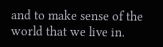and to make sense of the world that we live in.